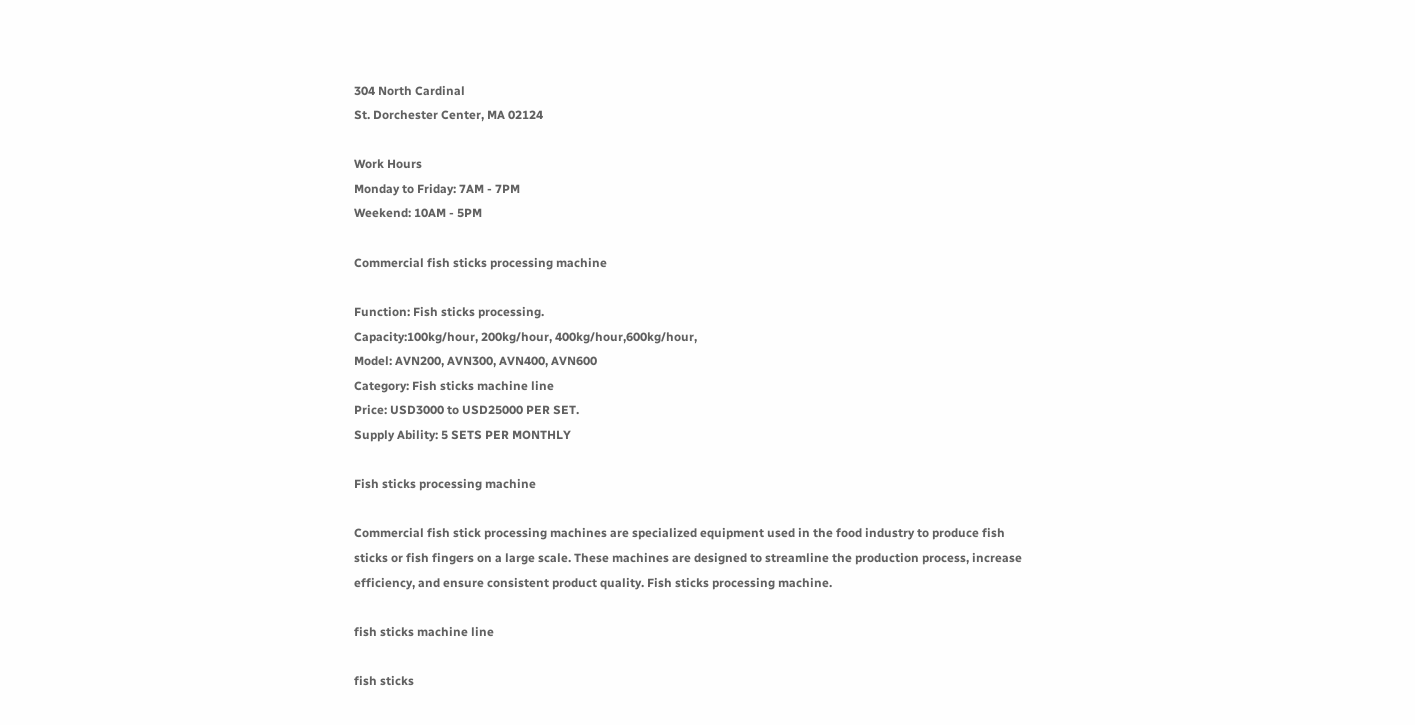304 North Cardinal
St. Dorchester Center, MA 02124

Work Hours
Monday to Friday: 7AM - 7PM
Weekend: 10AM - 5PM

Commercial fish sticks processing machine

Function: Fish sticks processing.
Capacity:100kg/hour, 200kg/hour, 400kg/hour,600kg/hour,
Model: AVN200, AVN300, AVN400, AVN600
Category: Fish sticks machine line
Price: USD3000 to USD25000 PER SET.
Supply Ability: 5 SETS PER MONTHLY

Fish sticks processing machine

Commercial fish stick processing machines are specialized equipment used in the food industry to produce fish sticks or fish fingers on a large scale. These machines are designed to streamline the production process, increase efficiency, and ensure consistent product quality. Fish sticks processing machine.

fish sticks machine line

fish sticks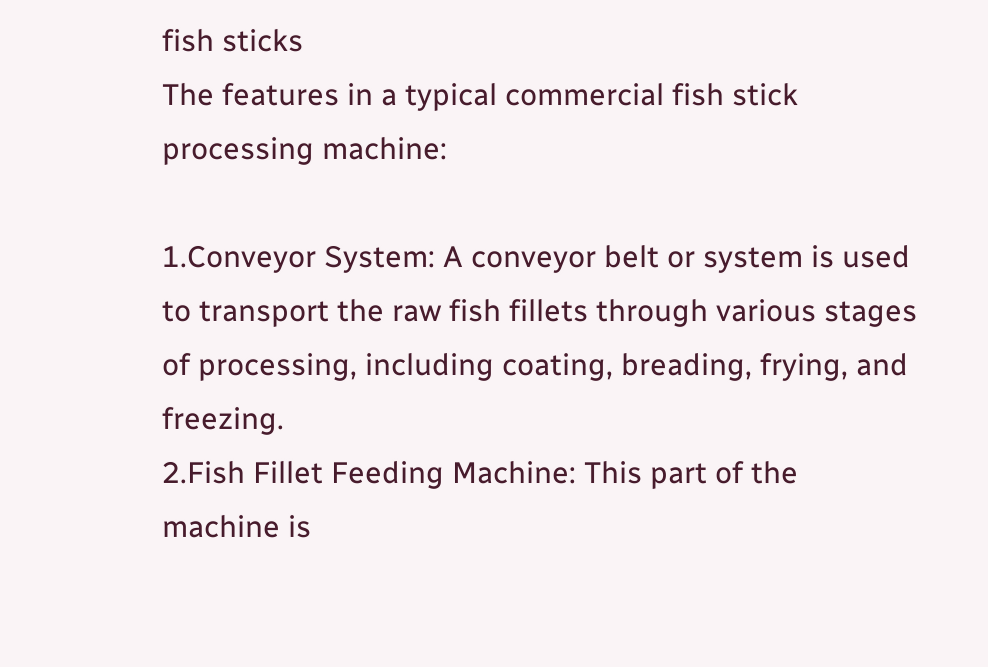fish sticks
The features in a typical commercial fish stick processing machine:

1.Conveyor System: A conveyor belt or system is used to transport the raw fish fillets through various stages of processing, including coating, breading, frying, and freezing.
2.Fish Fillet Feeding Machine: This part of the machine is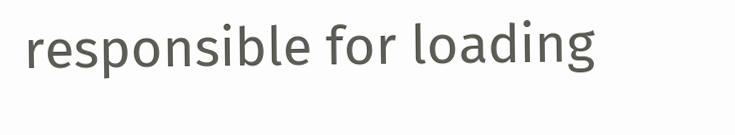responsible for loading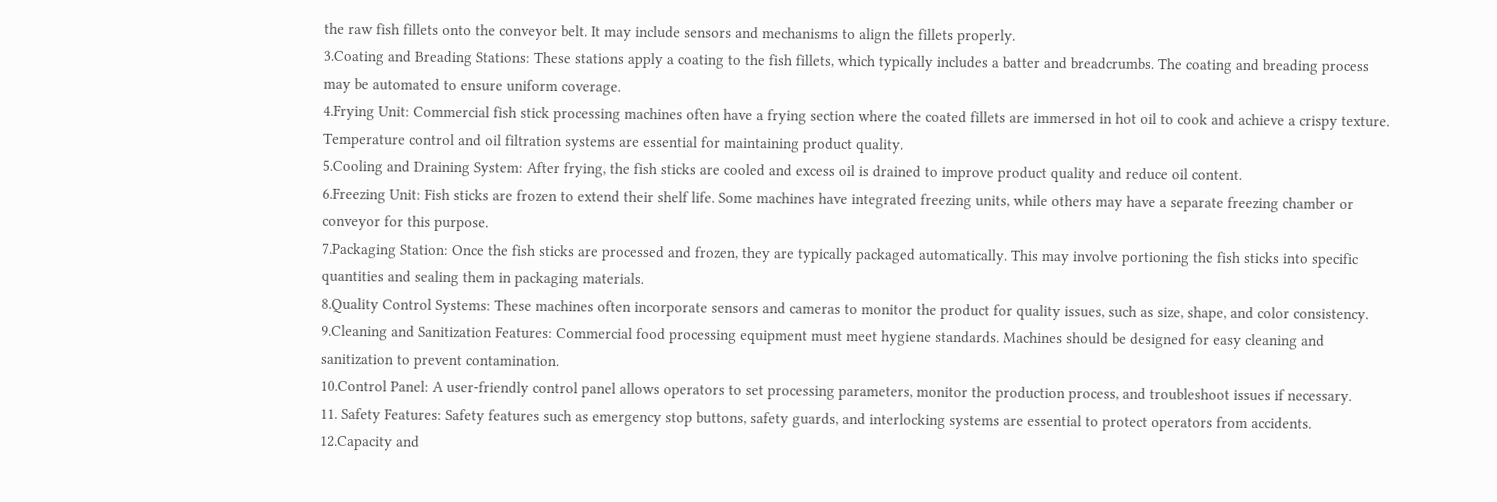the raw fish fillets onto the conveyor belt. It may include sensors and mechanisms to align the fillets properly.
3.Coating and Breading Stations: These stations apply a coating to the fish fillets, which typically includes a batter and breadcrumbs. The coating and breading process may be automated to ensure uniform coverage.
4.Frying Unit: Commercial fish stick processing machines often have a frying section where the coated fillets are immersed in hot oil to cook and achieve a crispy texture. Temperature control and oil filtration systems are essential for maintaining product quality.
5.Cooling and Draining System: After frying, the fish sticks are cooled and excess oil is drained to improve product quality and reduce oil content.
6.Freezing Unit: Fish sticks are frozen to extend their shelf life. Some machines have integrated freezing units, while others may have a separate freezing chamber or conveyor for this purpose.
7.Packaging Station: Once the fish sticks are processed and frozen, they are typically packaged automatically. This may involve portioning the fish sticks into specific quantities and sealing them in packaging materials.
8.Quality Control Systems: These machines often incorporate sensors and cameras to monitor the product for quality issues, such as size, shape, and color consistency.
9.Cleaning and Sanitization Features: Commercial food processing equipment must meet hygiene standards. Machines should be designed for easy cleaning and sanitization to prevent contamination.
10.Control Panel: A user-friendly control panel allows operators to set processing parameters, monitor the production process, and troubleshoot issues if necessary.
11. Safety Features: Safety features such as emergency stop buttons, safety guards, and interlocking systems are essential to protect operators from accidents.
12.Capacity and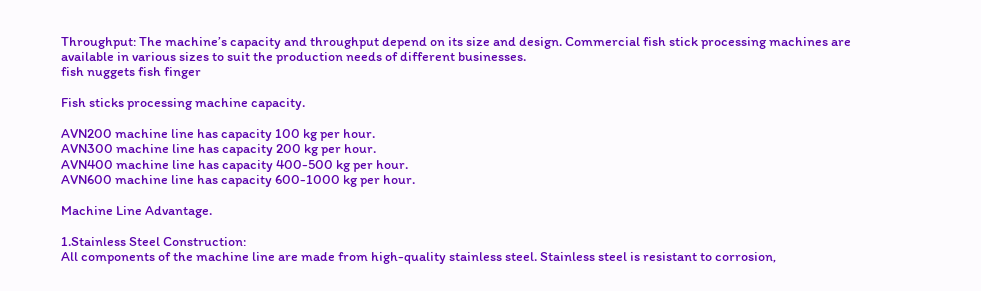Throughput: The machine’s capacity and throughput depend on its size and design. Commercial fish stick processing machines are available in various sizes to suit the production needs of different businesses.
fish nuggets fish finger

Fish sticks processing machine capacity.

AVN200 machine line has capacity 100 kg per hour.
AVN300 machine line has capacity 200 kg per hour.
AVN400 machine line has capacity 400-500 kg per hour.
AVN600 machine line has capacity 600-1000 kg per hour.

Machine Line Advantage.

1.Stainless Steel Construction:
All components of the machine line are made from high-quality stainless steel. Stainless steel is resistant to corrosion,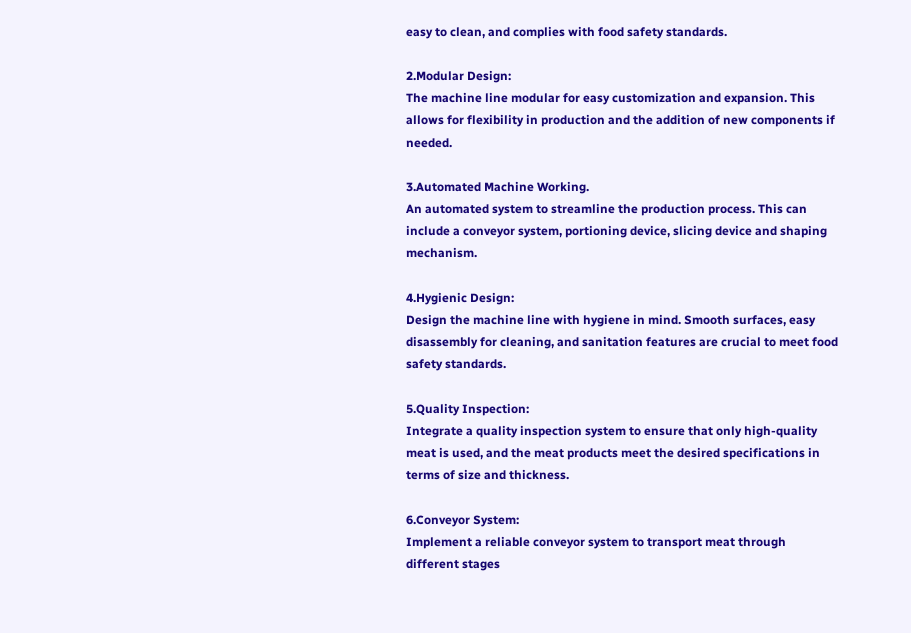easy to clean, and complies with food safety standards.

2.Modular Design:
The machine line modular for easy customization and expansion. This allows for flexibility in production and the addition of new components if needed.

3.Automated Machine Working.
An automated system to streamline the production process. This can include a conveyor system, portioning device, slicing device and shaping mechanism.

4.Hygienic Design:
Design the machine line with hygiene in mind. Smooth surfaces, easy disassembly for cleaning, and sanitation features are crucial to meet food safety standards.

5.Quality Inspection:
Integrate a quality inspection system to ensure that only high-quality meat is used, and the meat products meet the desired specifications in terms of size and thickness.

6.Conveyor System:
Implement a reliable conveyor system to transport meat through different stages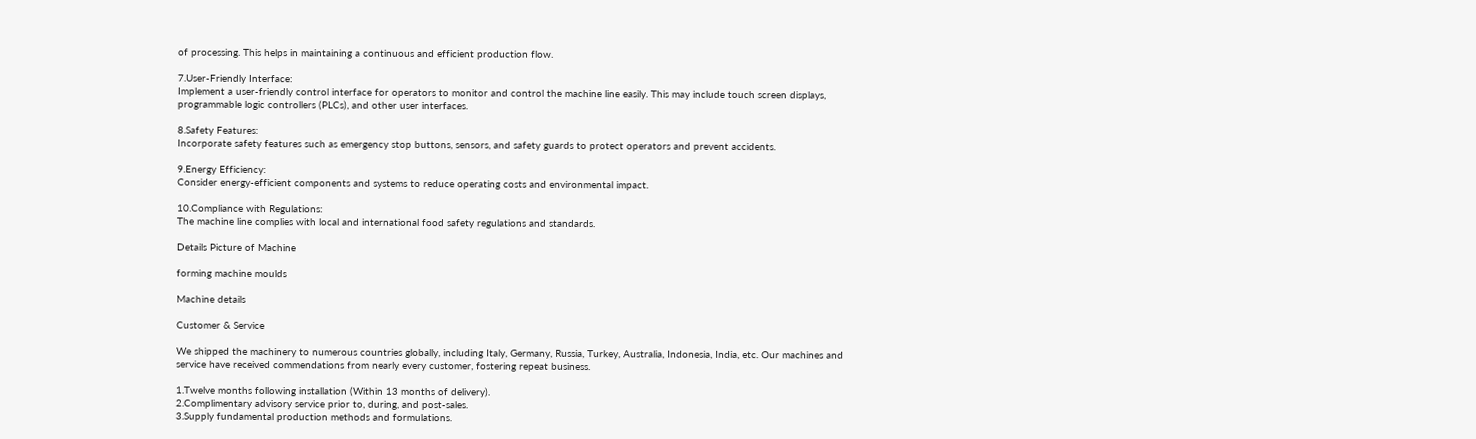of processing. This helps in maintaining a continuous and efficient production flow.

7.User-Friendly Interface:
Implement a user-friendly control interface for operators to monitor and control the machine line easily. This may include touch screen displays, programmable logic controllers (PLCs), and other user interfaces.

8.Safety Features:
Incorporate safety features such as emergency stop buttons, sensors, and safety guards to protect operators and prevent accidents.

9.Energy Efficiency:
Consider energy-efficient components and systems to reduce operating costs and environmental impact.

10.Compliance with Regulations:
The machine line complies with local and international food safety regulations and standards.

Details Picture of Machine

forming machine moulds

Machine details

Customer & Service

We shipped the machinery to numerous countries globally, including Italy, Germany, Russia, Turkey, Australia, Indonesia, India, etc. Our machines and service have received commendations from nearly every customer, fostering repeat business.

1.Twelve months following installation (Within 13 months of delivery).
2.Complimentary advisory service prior to, during, and post-sales.
3.Supply fundamental production methods and formulations.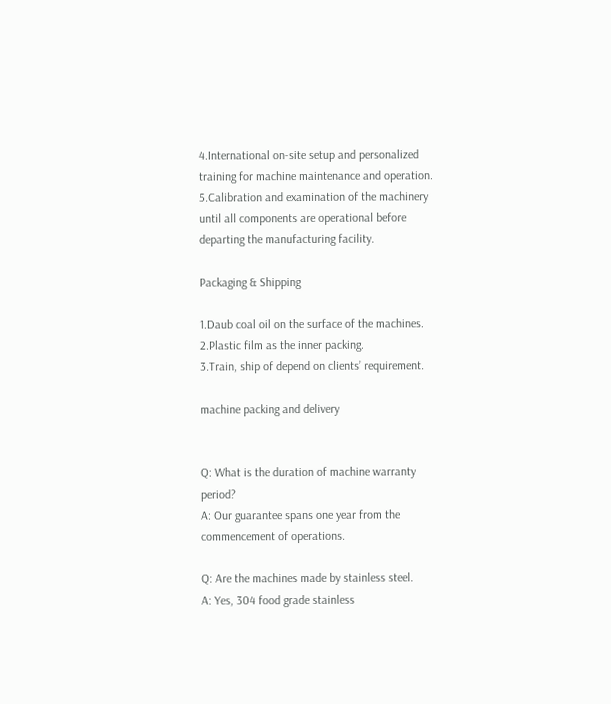4.International on-site setup and personalized training for machine maintenance and operation.
5.Calibration and examination of the machinery until all components are operational before departing the manufacturing facility.

Packaging & Shipping

1.Daub coal oil on the surface of the machines.
2.Plastic film as the inner packing.
3.Train, ship of depend on clients’ requirement.

machine packing and delivery


Q: What is the duration of machine warranty period?
A: Our guarantee spans one year from the commencement of operations.

Q: Are the machines made by stainless steel.
A: Yes, 304 food grade stainless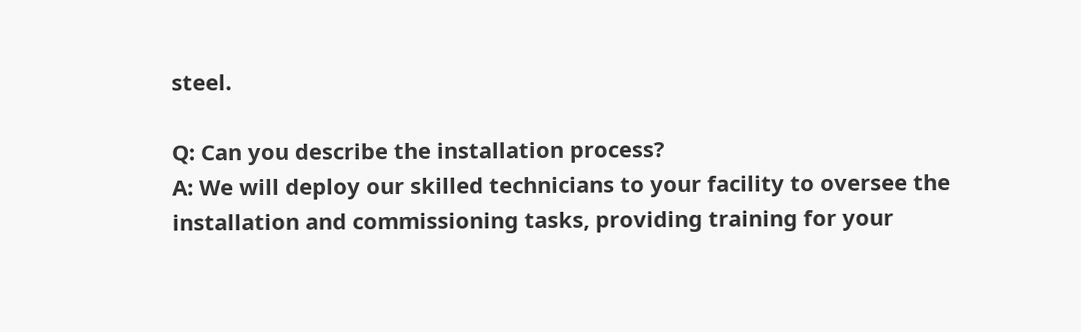steel.

Q: Can you describe the installation process?
A: We will deploy our skilled technicians to your facility to oversee the installation and commissioning tasks, providing training for your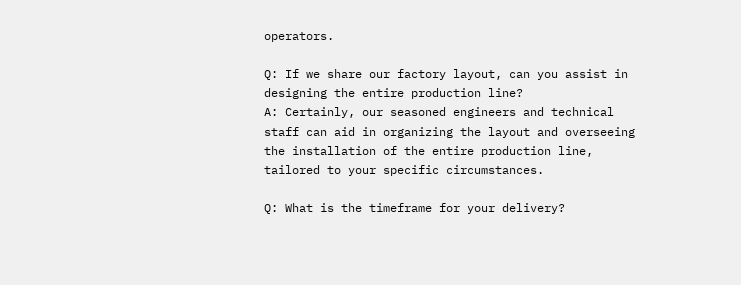operators.

Q: If we share our factory layout, can you assist in designing the entire production line?
A: Certainly, our seasoned engineers and technical staff can aid in organizing the layout and overseeing the installation of the entire production line, tailored to your specific circumstances.

Q: What is the timeframe for your delivery?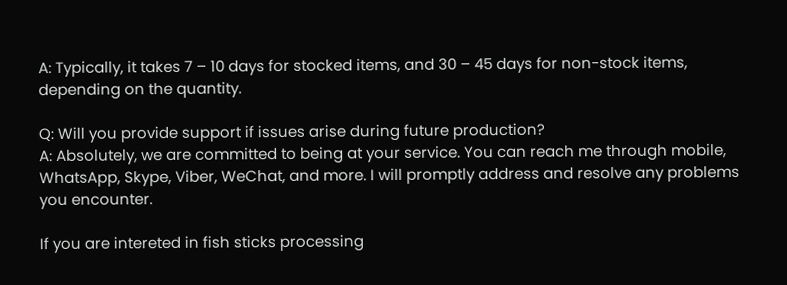A: Typically, it takes 7 – 10 days for stocked items, and 30 – 45 days for non-stock items, depending on the quantity.

Q: Will you provide support if issues arise during future production?
A: Absolutely, we are committed to being at your service. You can reach me through mobile, WhatsApp, Skype, Viber, WeChat, and more. I will promptly address and resolve any problems you encounter.

If you are intereted in fish sticks processing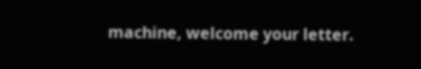machine, welcome your letter.